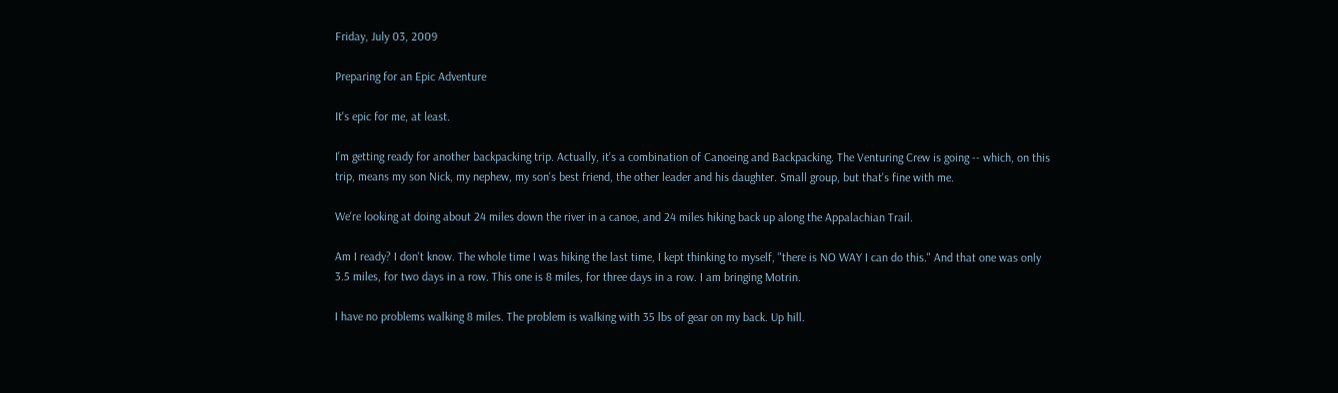Friday, July 03, 2009

Preparing for an Epic Adventure

It's epic for me, at least.

I'm getting ready for another backpacking trip. Actually, it's a combination of Canoeing and Backpacking. The Venturing Crew is going -- which, on this trip, means my son Nick, my nephew, my son's best friend, the other leader and his daughter. Small group, but that's fine with me.

We're looking at doing about 24 miles down the river in a canoe, and 24 miles hiking back up along the Appalachian Trail.

Am I ready? I don't know. The whole time I was hiking the last time, I kept thinking to myself, "there is NO WAY I can do this." And that one was only 3.5 miles, for two days in a row. This one is 8 miles, for three days in a row. I am bringing Motrin.

I have no problems walking 8 miles. The problem is walking with 35 lbs of gear on my back. Up hill.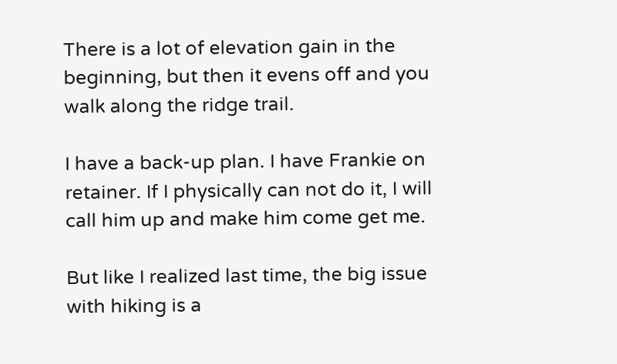There is a lot of elevation gain in the beginning, but then it evens off and you walk along the ridge trail.

I have a back-up plan. I have Frankie on retainer. If I physically can not do it, I will call him up and make him come get me.

But like I realized last time, the big issue with hiking is a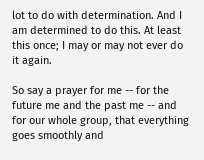lot to do with determination. And I am determined to do this. At least this once; I may or may not ever do it again.

So say a prayer for me -- for the future me and the past me -- and for our whole group, that everything goes smoothly and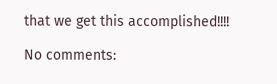that we get this accomplished!!!!

No comments: